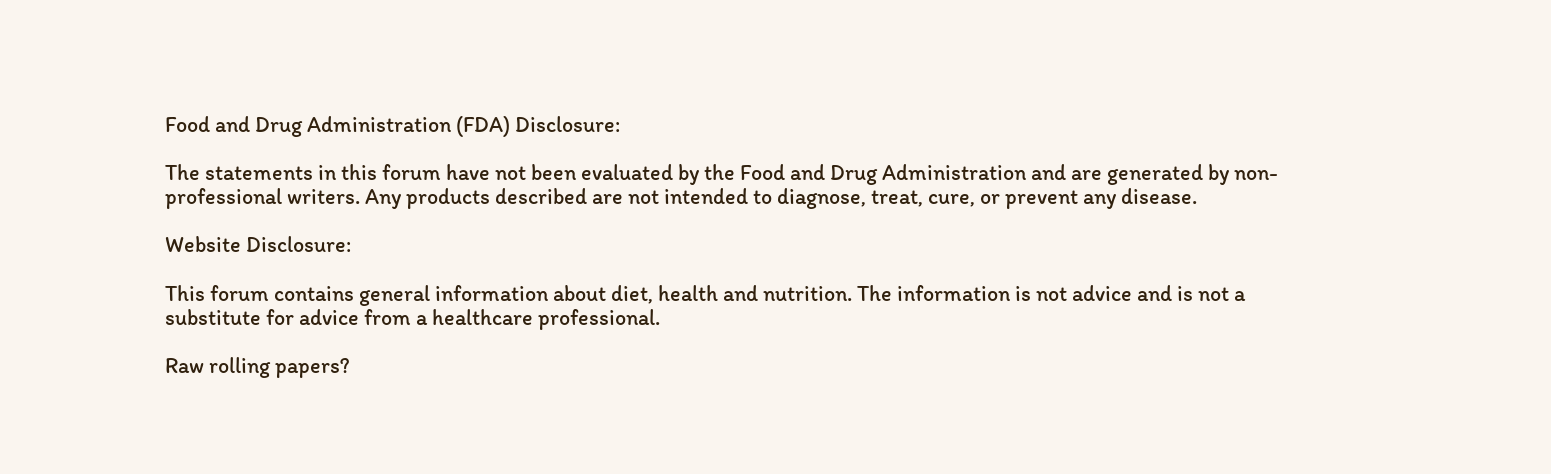Food and Drug Administration (FDA) Disclosure:

The statements in this forum have not been evaluated by the Food and Drug Administration and are generated by non-professional writers. Any products described are not intended to diagnose, treat, cure, or prevent any disease.

Website Disclosure:

This forum contains general information about diet, health and nutrition. The information is not advice and is not a substitute for advice from a healthcare professional.

Raw rolling papers?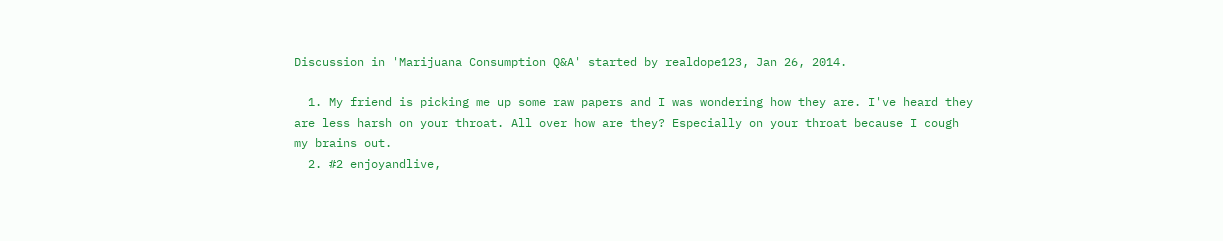Discussion in 'Marijuana Consumption Q&A' started by realdope123, Jan 26, 2014.

  1. My friend is picking me up some raw papers and I was wondering how they are. I've heard they are less harsh on your throat. All over how are they? Especially on your throat because I cough my brains out.
  2. #2 enjoyandlive,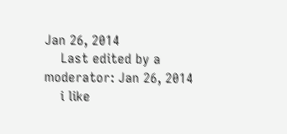Jan 26, 2014
    Last edited by a moderator: Jan 26, 2014
    i like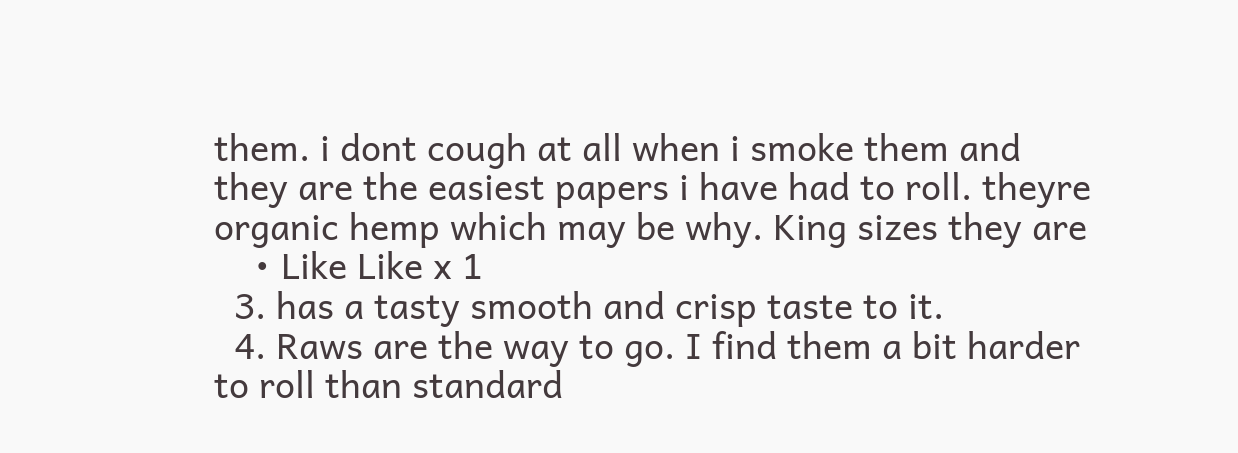them. i dont cough at all when i smoke them and they are the easiest papers i have had to roll. theyre organic hemp which may be why. King sizes they are
    • Like Like x 1
  3. has a tasty smooth and crisp taste to it.
  4. Raws are the way to go. I find them a bit harder to roll than standard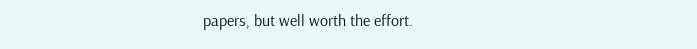papers, but well worth the effort.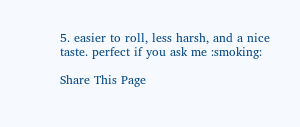5. easier to roll, less harsh, and a nice taste. perfect if you ask me :smoking:

Share This Page